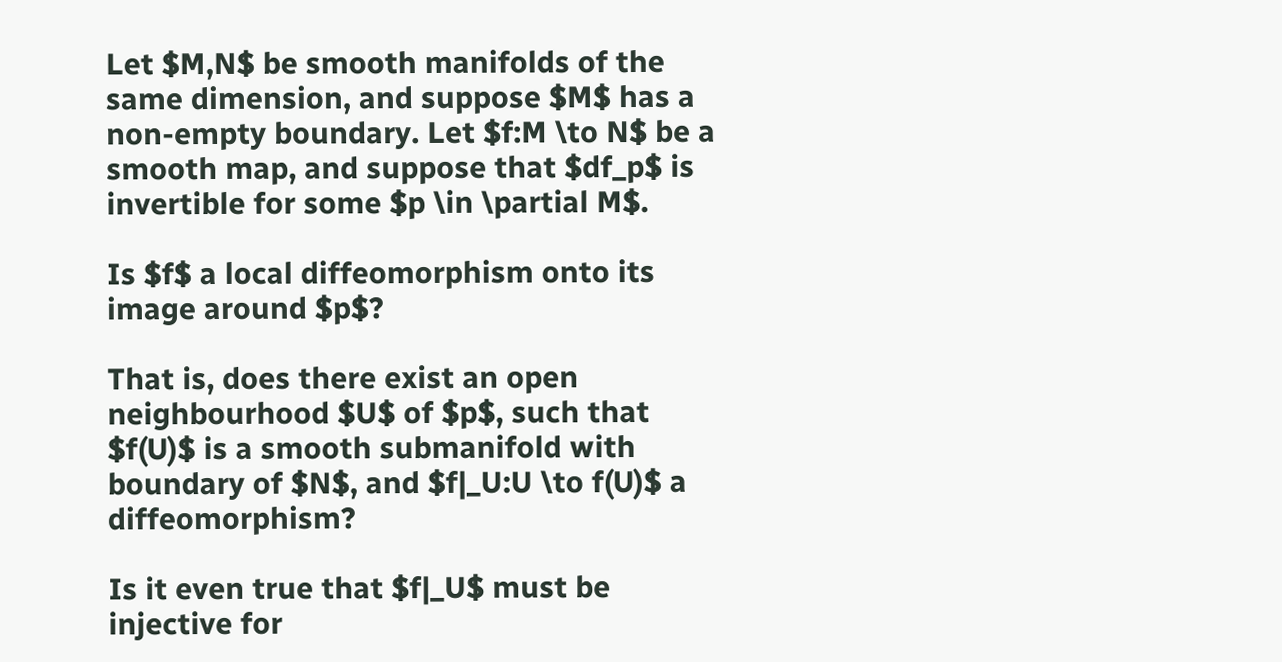Let $M,N$ be smooth manifolds of the same dimension, and suppose $M$ has a non-empty boundary. Let $f:M \to N$ be a smooth map, and suppose that $df_p$ is invertible for some $p \in \partial M$.

Is $f$ a local diffeomorphism onto its image around $p$?

That is, does there exist an open neighbourhood $U$ of $p$, such that $f(U)$ is a smooth submanifold with boundary of $N$, and $f|_U:U \to f(U)$ a diffeomorphism?

Is it even true that $f|_U$ must be injective for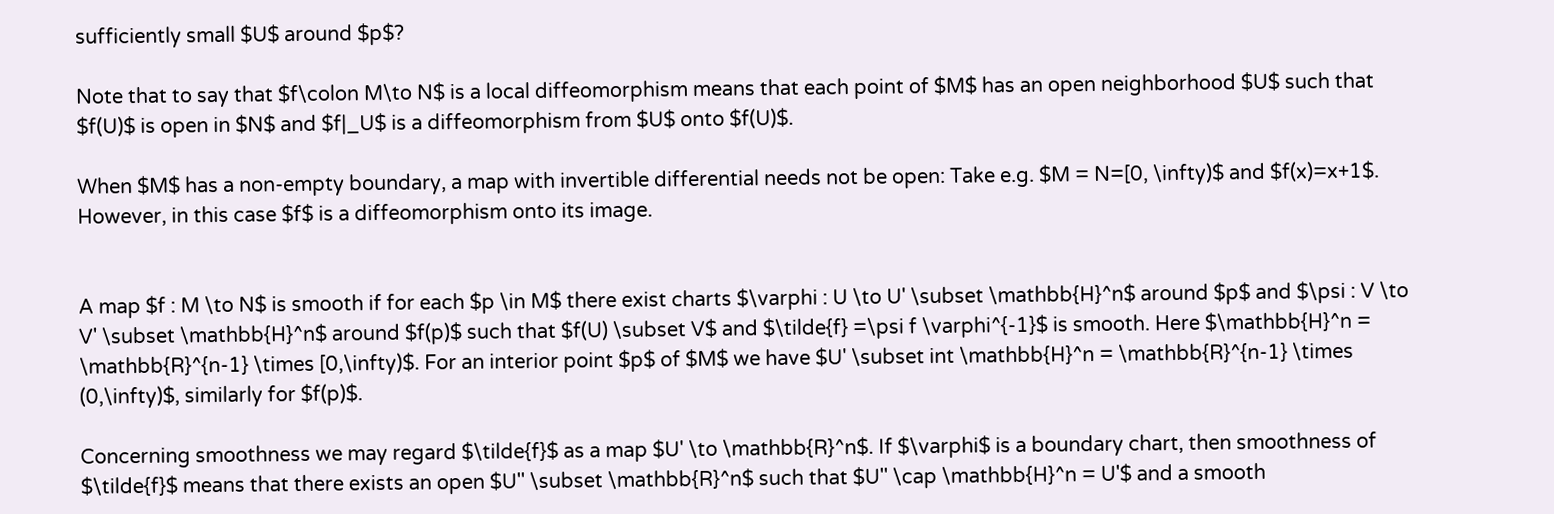sufficiently small $U$ around $p$?

Note that to say that $f\colon M\to N$ is a local diffeomorphism means that each point of $M$ has an open neighborhood $U$ such that $f(U)$ is open in $N$ and $f|_U$ is a diffeomorphism from $U$ onto $f(U)$.

When $M$ has a non-empty boundary, a map with invertible differential needs not be open: Take e.g. $M = N=[0, \infty)$ and $f(x)=x+1$. However, in this case $f$ is a diffeomorphism onto its image.


A map $f : M \to N$ is smooth if for each $p \in M$ there exist charts $\varphi : U \to U' \subset \mathbb{H}^n$ around $p$ and $\psi : V \to V' \subset \mathbb{H}^n$ around $f(p)$ such that $f(U) \subset V$ and $\tilde{f} =\psi f \varphi^{-1}$ is smooth. Here $\mathbb{H}^n = \mathbb{R}^{n-1} \times [0,\infty)$. For an interior point $p$ of $M$ we have $U' \subset int \mathbb{H}^n = \mathbb{R}^{n-1} \times (0,\infty)$, similarly for $f(p)$.

Concerning smoothness we may regard $\tilde{f}$ as a map $U' \to \mathbb{R}^n$. If $\varphi$ is a boundary chart, then smoothness of $\tilde{f}$ means that there exists an open $U'' \subset \mathbb{R}^n$ such that $U'' \cap \mathbb{H}^n = U'$ and a smooth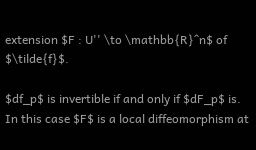extension $F : U'' \to \mathbb{R}^n$ of $\tilde{f}$.

$df_p$ is invertible if and only if $dF_p$ is. In this case $F$ is a local diffeomorphism at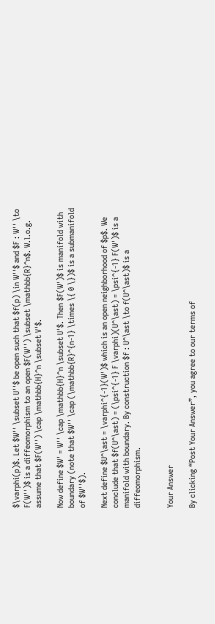$\varphi(p)$. Let $W'' \subset U''$ be open such that $f(p) \in W''$ and $F : W'' \to F(W'')$ is a diffeomorphism to an open $F(W'') \subset \mathbb{R}^n$. W.l.o.g. assume that $F(W'') \cap \mathbb{H}^n \subset V'$.

Now define $W' = W'' \cap \mathbb{H}^n \subset U'$. Then $F(W')$ is manifold with boundary (note that $W'' \cap (\mathbb{R}^{n-1} \times \{ 0 \})$ is a submanifold of $W''$).

Next define $U^\ast = \varphi^{-1}(W')$ which is an open neighborhood of $p$. We conclude that $f(U^\ast) = (\psi^{-1} F \varphi)(U^\ast) = \psi^{-1} F(W')$ is a manifold with boundary. By construction $f : U^\ast \to f(U^\ast)$ is a diffeomorphism.


Your Answer

By clicking “Post Your Answer”, you agree to our terms of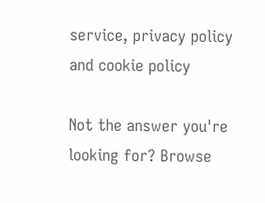service, privacy policy and cookie policy

Not the answer you're looking for? Browse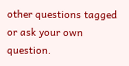other questions tagged or ask your own question.